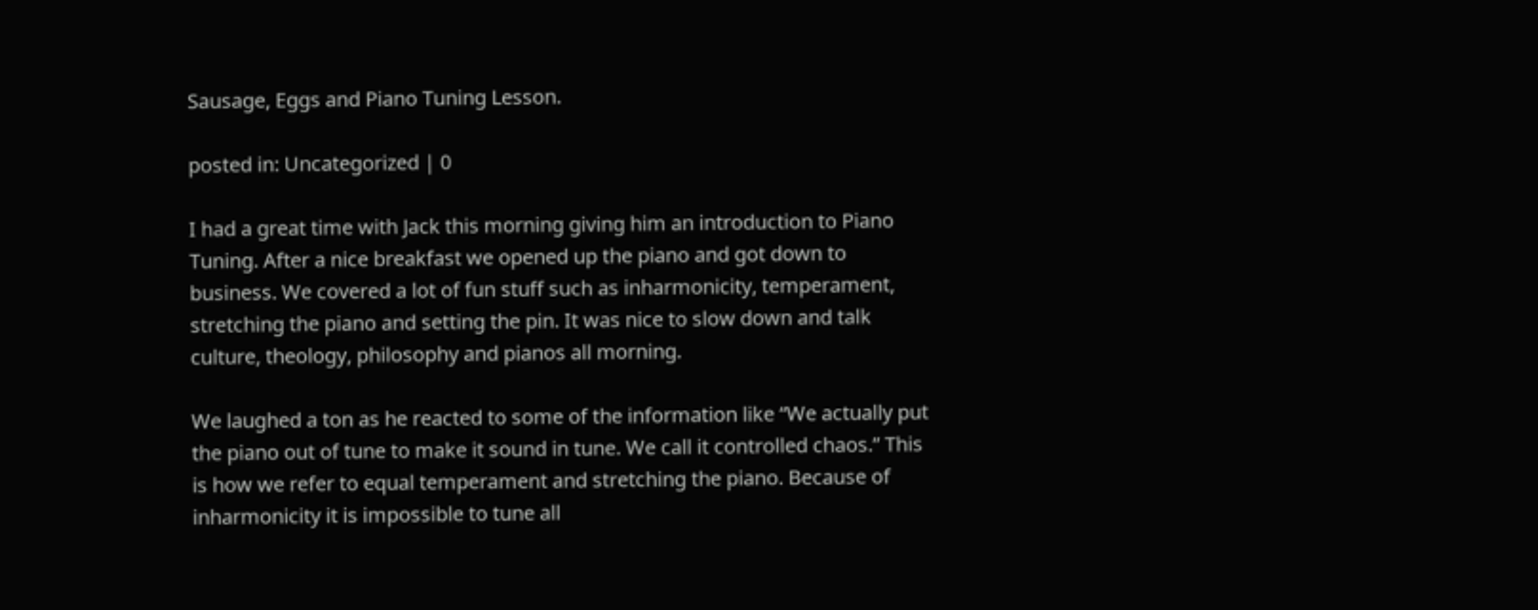Sausage, Eggs and Piano Tuning Lesson.

posted in: Uncategorized | 0

I had a great time with Jack this morning giving him an introduction to Piano Tuning. After a nice breakfast we opened up the piano and got down to business. We covered a lot of fun stuff such as inharmonicity, temperament, stretching the piano and setting the pin. It was nice to slow down and talk culture, theology, philosophy and pianos all morning.

We laughed a ton as he reacted to some of the information like “We actually put the piano out of tune to make it sound in tune. We call it controlled chaos.” This is how we refer to equal temperament and stretching the piano. Because of inharmonicity it is impossible to tune all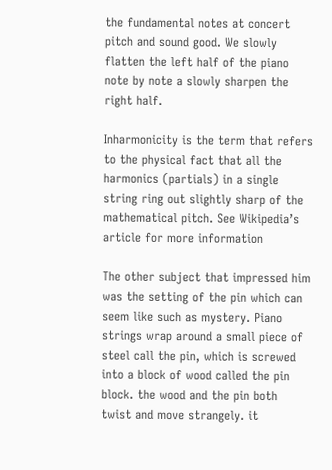the fundamental notes at concert pitch and sound good. We slowly flatten the left half of the piano note by note a slowly sharpen the right half.

Inharmonicity is the term that refers to the physical fact that all the harmonics (partials) in a single string ring out slightly sharp of the mathematical pitch. See Wikipedia’s article for more information

The other subject that impressed him was the setting of the pin which can seem like such as mystery. Piano strings wrap around a small piece of steel call the pin, which is screwed into a block of wood called the pin block. the wood and the pin both twist and move strangely. it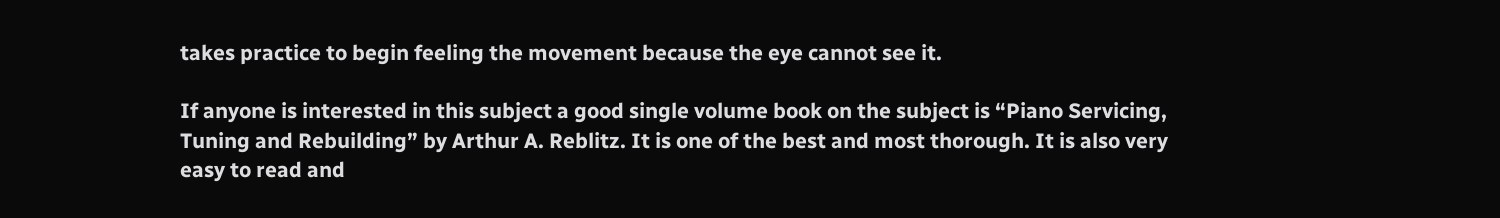takes practice to begin feeling the movement because the eye cannot see it.

If anyone is interested in this subject a good single volume book on the subject is “Piano Servicing, Tuning and Rebuilding” by Arthur A. Reblitz. It is one of the best and most thorough. It is also very easy to read and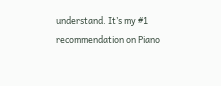understand. It’s my #1 recommendation on Piano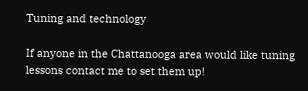Tuning and technology

If anyone in the Chattanooga area would like tuning lessons contact me to set them up!